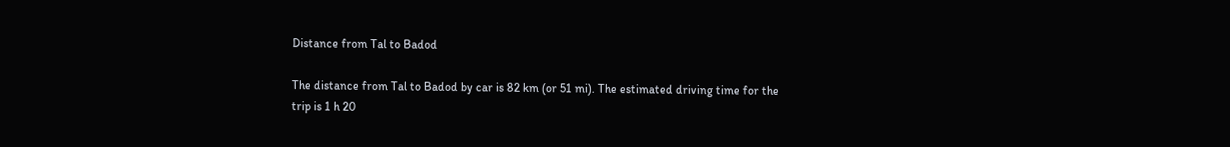Distance from Tal to Badod

The distance from Tal to Badod by car is 82 km (or 51 mi). The estimated driving time for the trip is 1 h 20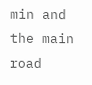min and the main road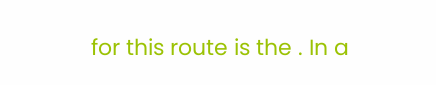for this route is the . In a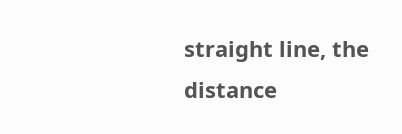straight line, the distance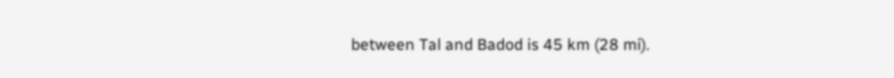between Tal and Badod is 45 km (28 mi).